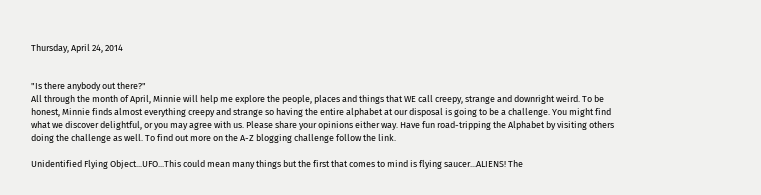Thursday, April 24, 2014


"Is there anybody out there?"
All through the month of April, Minnie will help me explore the people, places and things that WE call creepy, strange and downright weird. To be honest, Minnie finds almost everything creepy and strange so having the entire alphabet at our disposal is going to be a challenge. You might find what we discover delightful, or you may agree with us. Please share your opinions either way. Have fun road-tripping the Alphabet by visiting others doing the challenge as well. To find out more on the A-Z blogging challenge follow the link.

Unidentified Flying Object...UFO...This could mean many things but the first that comes to mind is flying saucer...ALIENS! The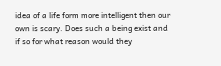idea of a life form more intelligent then our own is scary. Does such a being exist and if so for what reason would they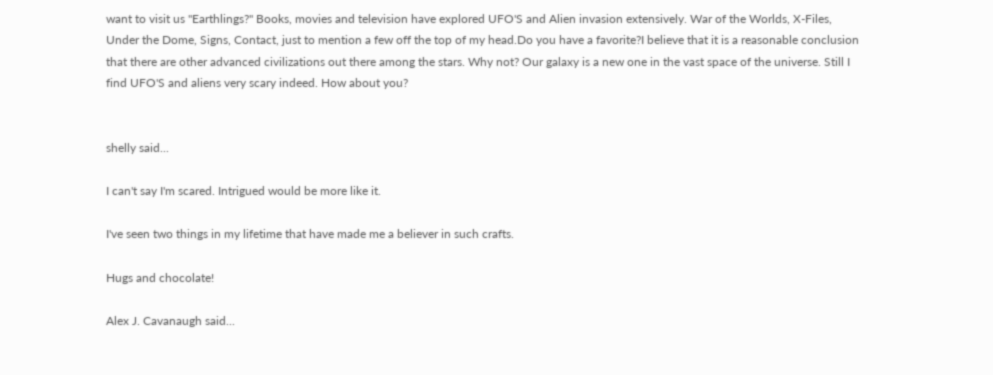want to visit us "Earthlings?" Books, movies and television have explored UFO'S and Alien invasion extensively. War of the Worlds, X-Files, Under the Dome, Signs, Contact, just to mention a few off the top of my head.Do you have a favorite?I believe that it is a reasonable conclusion that there are other advanced civilizations out there among the stars. Why not? Our galaxy is a new one in the vast space of the universe. Still I find UFO'S and aliens very scary indeed. How about you?


shelly said...

I can't say I'm scared. Intrigued would be more like it.

I've seen two things in my lifetime that have made me a believer in such crafts.

Hugs and chocolate!

Alex J. Cavanaugh said...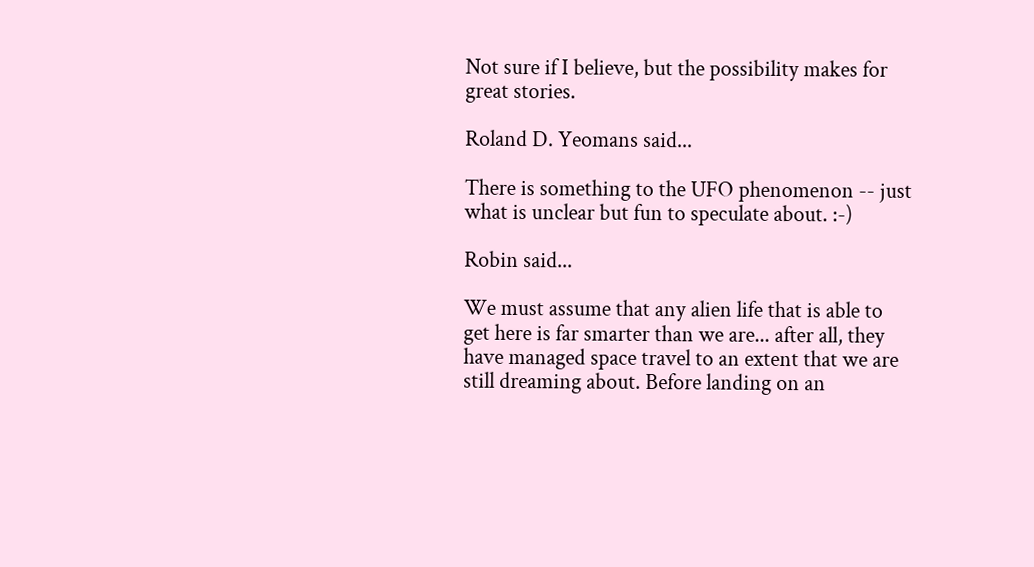Not sure if I believe, but the possibility makes for great stories.

Roland D. Yeomans said...

There is something to the UFO phenomenon -- just what is unclear but fun to speculate about. :-)

Robin said...

We must assume that any alien life that is able to get here is far smarter than we are... after all, they have managed space travel to an extent that we are still dreaming about. Before landing on an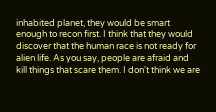inhabited planet, they would be smart enough to recon first. I think that they would discover that the human race is not ready for alien life. As you say, people are afraid and kill things that scare them. I don't think we are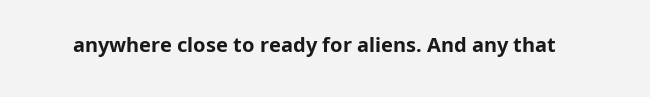anywhere close to ready for aliens. And any that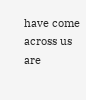have come across us are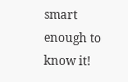smart enough to know it!